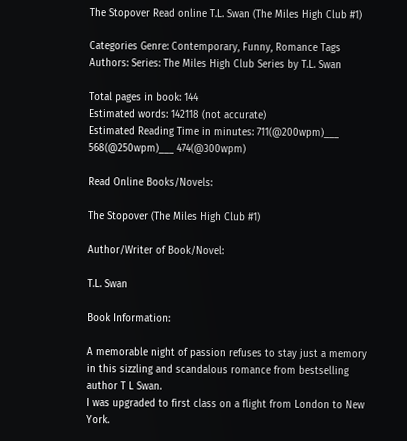The Stopover Read online T.L. Swan (The Miles High Club #1)

Categories Genre: Contemporary, Funny, Romance Tags Authors: Series: The Miles High Club Series by T.L. Swan

Total pages in book: 144
Estimated words: 142118 (not accurate)
Estimated Reading Time in minutes: 711(@200wpm)___ 568(@250wpm)___ 474(@300wpm)

Read Online Books/Novels:

The Stopover (The Miles High Club #1)

Author/Writer of Book/Novel:

T.L. Swan

Book Information:

A memorable night of passion refuses to stay just a memory in this sizzling and scandalous romance from bestselling author T L Swan.
I was upgraded to first class on a flight from London to New York.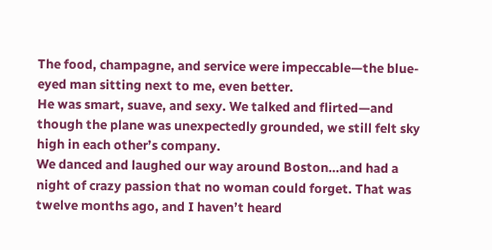The food, champagne, and service were impeccable—the blue-eyed man sitting next to me, even better.
He was smart, suave, and sexy. We talked and flirted—and though the plane was unexpectedly grounded, we still felt sky high in each other’s company.
We danced and laughed our way around Boston…and had a night of crazy passion that no woman could forget. That was twelve months ago, and I haven’t heard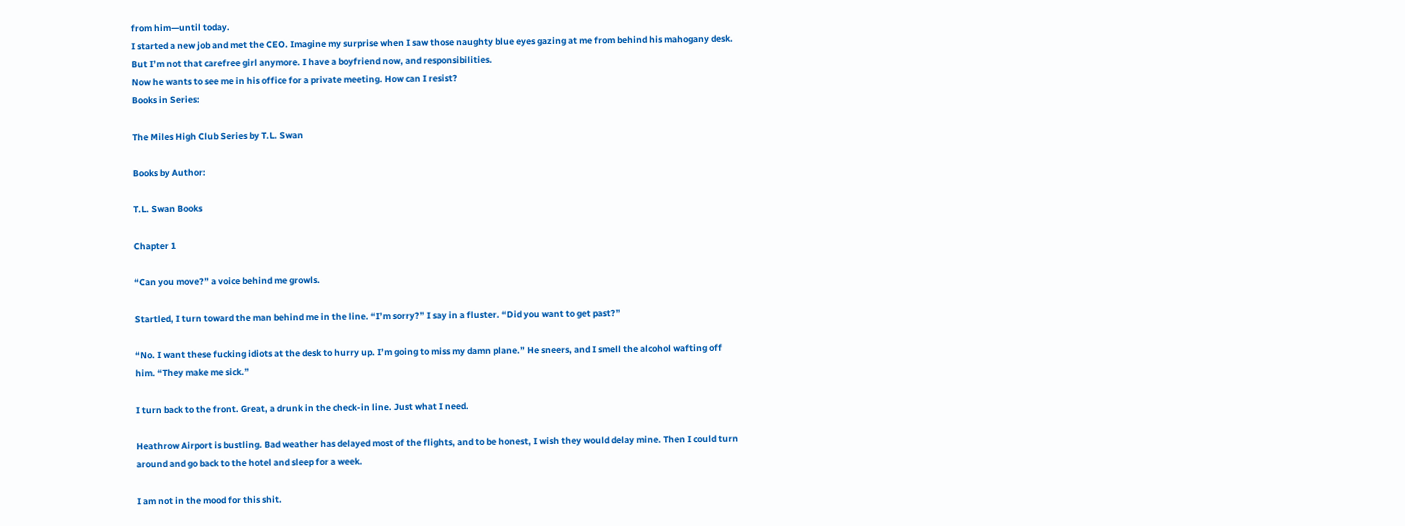from him—until today.
I started a new job and met the CEO. Imagine my surprise when I saw those naughty blue eyes gazing at me from behind his mahogany desk. But I’m not that carefree girl anymore. I have a boyfriend now, and responsibilities.
Now he wants to see me in his office for a private meeting. How can I resist?
Books in Series:

The Miles High Club Series by T.L. Swan

Books by Author:

T.L. Swan Books

Chapter 1

“Can you move?” a voice behind me growls.

Startled, I turn toward the man behind me in the line. “I’m sorry?” I say in a fluster. “Did you want to get past?”

“No. I want these fucking idiots at the desk to hurry up. I’m going to miss my damn plane.” He sneers, and I smell the alcohol wafting off him. “They make me sick.”

I turn back to the front. Great, a drunk in the check-in line. Just what I need.

Heathrow Airport is bustling. Bad weather has delayed most of the flights, and to be honest, I wish they would delay mine. Then I could turn around and go back to the hotel and sleep for a week.

I am not in the mood for this shit.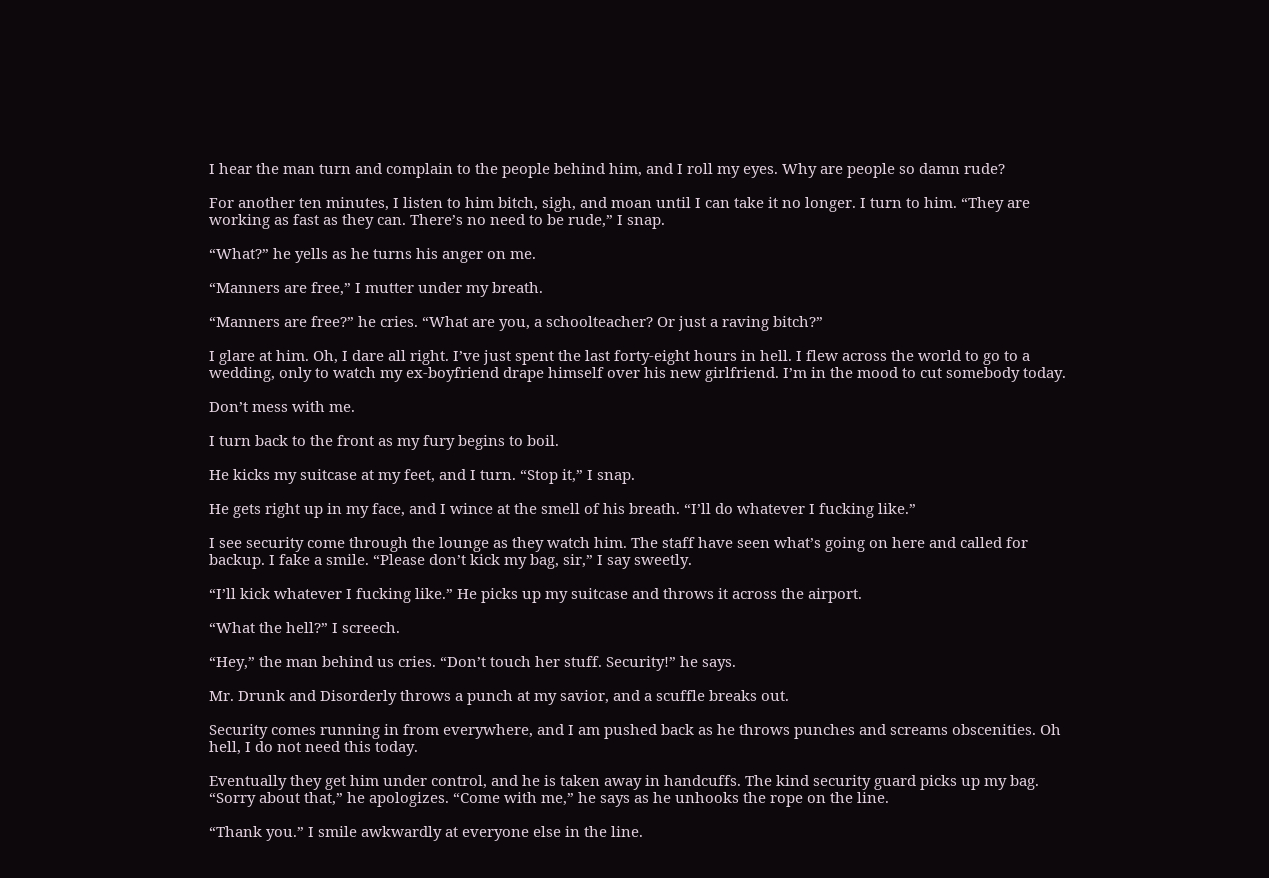I hear the man turn and complain to the people behind him, and I roll my eyes. Why are people so damn rude?

For another ten minutes, I listen to him bitch, sigh, and moan until I can take it no longer. I turn to him. “They are working as fast as they can. There’s no need to be rude,” I snap.

“What?” he yells as he turns his anger on me.

“Manners are free,” I mutter under my breath.

“Manners are free?” he cries. “What are you, a schoolteacher? Or just a raving bitch?”

I glare at him. Oh, I dare all right. I’ve just spent the last forty-eight hours in hell. I flew across the world to go to a wedding, only to watch my ex-boyfriend drape himself over his new girlfriend. I’m in the mood to cut somebody today.

Don’t mess with me.

I turn back to the front as my fury begins to boil.

He kicks my suitcase at my feet, and I turn. “Stop it,” I snap.

He gets right up in my face, and I wince at the smell of his breath. “I’ll do whatever I fucking like.”

I see security come through the lounge as they watch him. The staff have seen what’s going on here and called for backup. I fake a smile. “Please don’t kick my bag, sir,” I say sweetly.

“I’ll kick whatever I fucking like.” He picks up my suitcase and throws it across the airport.

“What the hell?” I screech.

“Hey,” the man behind us cries. “Don’t touch her stuff. Security!” he says.

Mr. Drunk and Disorderly throws a punch at my savior, and a scuffle breaks out.

Security comes running in from everywhere, and I am pushed back as he throws punches and screams obscenities. Oh hell, I do not need this today.

Eventually they get him under control, and he is taken away in handcuffs. The kind security guard picks up my bag. “Sorry about that,” he apologizes. “Come with me,” he says as he unhooks the rope on the line.

“Thank you.” I smile awkwardly at everyone else in the line.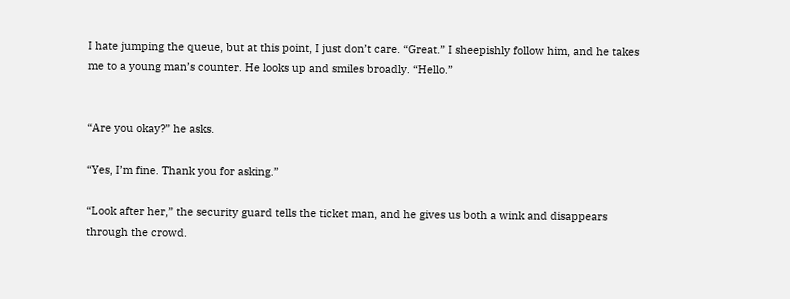I hate jumping the queue, but at this point, I just don’t care. “Great.” I sheepishly follow him, and he takes me to a young man’s counter. He looks up and smiles broadly. “Hello.”


“Are you okay?” he asks.

“Yes, I’m fine. Thank you for asking.”

“Look after her,” the security guard tells the ticket man, and he gives us both a wink and disappears through the crowd.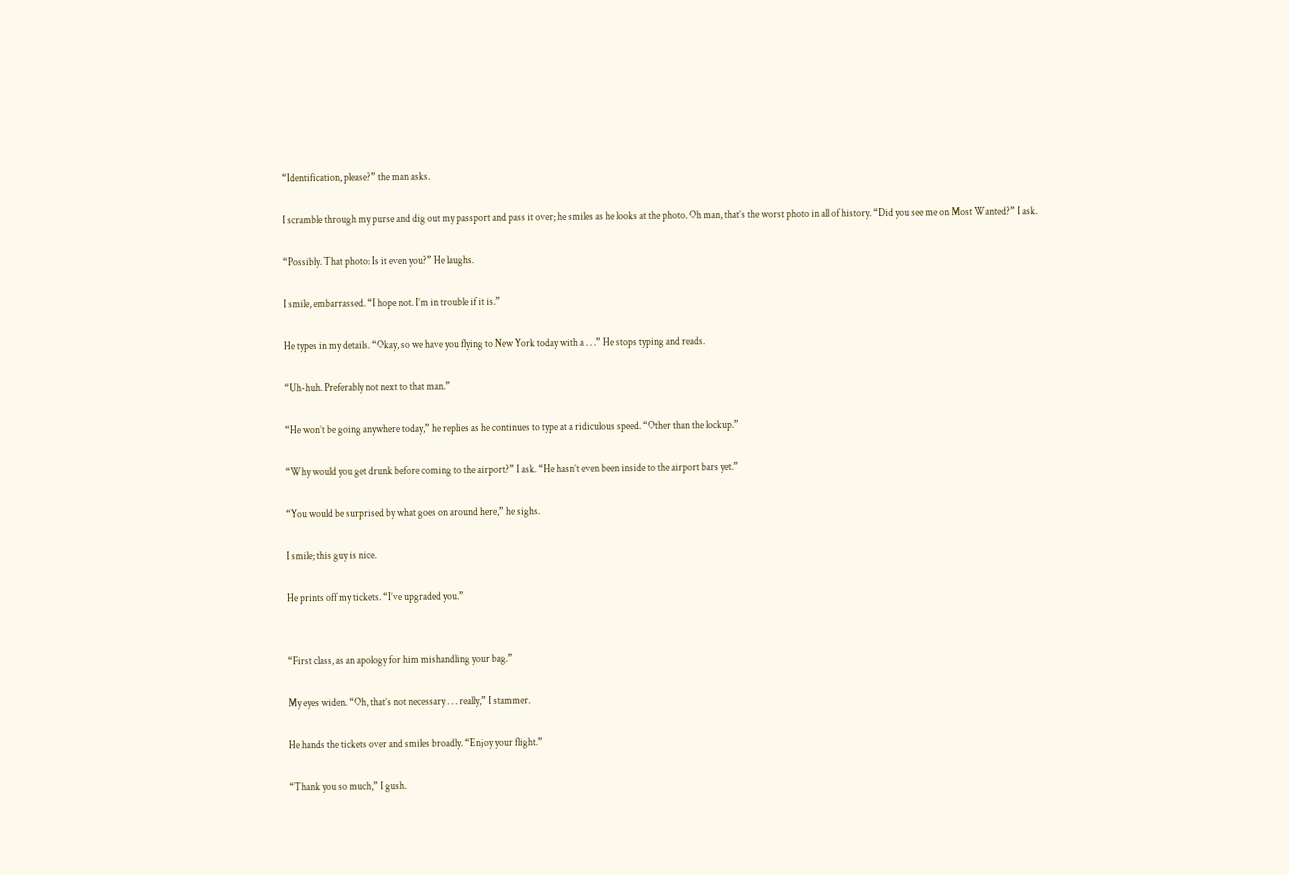“Identification, please?” the man asks.

I scramble through my purse and dig out my passport and pass it over; he smiles as he looks at the photo. Oh man, that’s the worst photo in all of history. “Did you see me on Most Wanted?” I ask.

“Possibly. That photo: Is it even you?” He laughs.

I smile, embarrassed. “I hope not. I’m in trouble if it is.”

He types in my details. “Okay, so we have you flying to New York today with a . . .” He stops typing and reads.

“Uh-huh. Preferably not next to that man.”

“He won’t be going anywhere today,” he replies as he continues to type at a ridiculous speed. “Other than the lockup.”

“Why would you get drunk before coming to the airport?” I ask. “He hasn’t even been inside to the airport bars yet.”

“You would be surprised by what goes on around here,” he sighs.

I smile; this guy is nice.

He prints off my tickets. “I’ve upgraded you.”


“First class, as an apology for him mishandling your bag.”

My eyes widen. “Oh, that’s not necessary . . . really,” I stammer.

He hands the tickets over and smiles broadly. “Enjoy your flight.”

“Thank you so much,” I gush.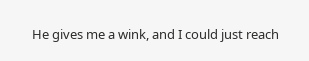He gives me a wink, and I could just reach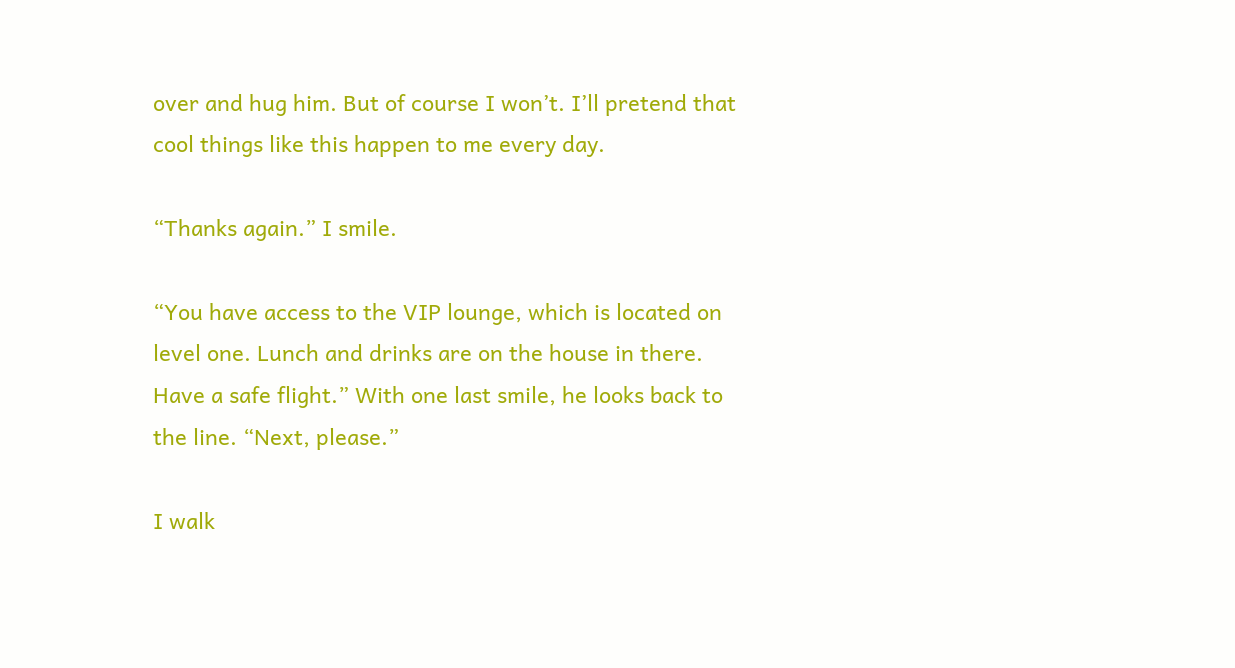over and hug him. But of course I won’t. I’ll pretend that cool things like this happen to me every day.

“Thanks again.” I smile.

“You have access to the VIP lounge, which is located on level one. Lunch and drinks are on the house in there. Have a safe flight.” With one last smile, he looks back to the line. “Next, please.”

I walk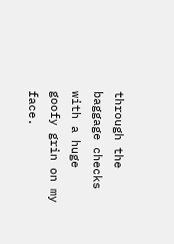through the baggage checks with a huge goofy grin on my face.